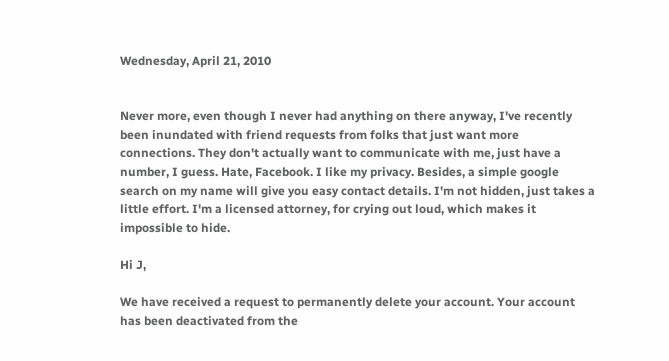Wednesday, April 21, 2010


Never more, even though I never had anything on there anyway, I've recently been inundated with friend requests from folks that just want more connections. They don't actually want to communicate with me, just have a number, I guess. Hate, Facebook. I like my privacy. Besides, a simple google search on my name will give you easy contact details. I'm not hidden, just takes a little effort. I'm a licensed attorney, for crying out loud, which makes it impossible to hide.

Hi J,

We have received a request to permanently delete your account. Your account has been deactivated from the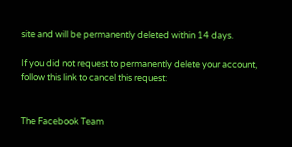site and will be permanently deleted within 14 days.

If you did not request to permanently delete your account, follow this link to cancel this request:


The Facebook Team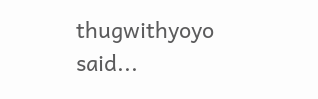thugwithyoyo said...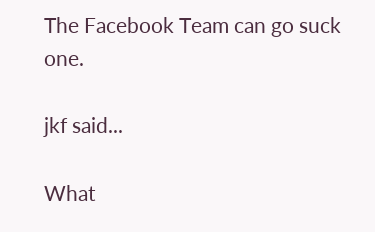The Facebook Team can go suck one.

jkf said...

What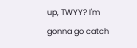up, TWYY? I'm gonna go catch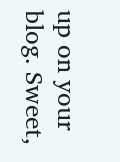up on your blog. Sweet,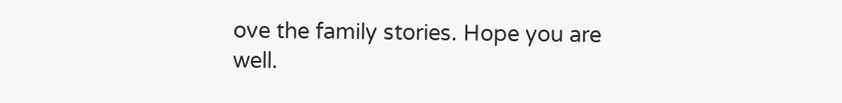ove the family stories. Hope you are well.